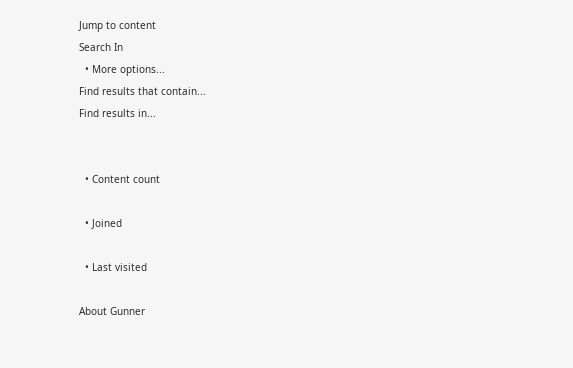Jump to content
Search In
  • More options...
Find results that contain...
Find results in...


  • Content count

  • Joined

  • Last visited

About Gunner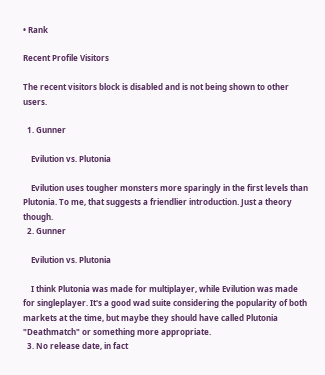• Rank

Recent Profile Visitors

The recent visitors block is disabled and is not being shown to other users.

  1. Gunner

    Evilution vs. Plutonia

    Evilution uses tougher monsters more sparingly in the first levels than Plutonia. To me, that suggests a friendlier introduction. Just a theory though.
  2. Gunner

    Evilution vs. Plutonia

    I think Plutonia was made for multiplayer, while Evilution was made for singleplayer. It's a good wad suite considering the popularity of both markets at the time, but maybe they should have called Plutonia "Deathmatch" or something more appropriate.
  3. No release date, in fact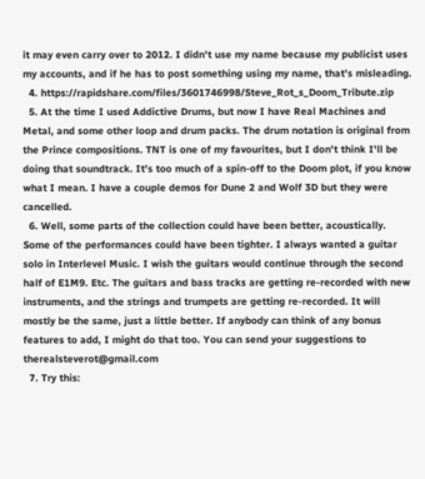it may even carry over to 2012. I didn't use my name because my publicist uses my accounts, and if he has to post something using my name, that's misleading.
  4. https://rapidshare.com/files/3601746998/Steve_Rot_s_Doom_Tribute.zip
  5. At the time I used Addictive Drums, but now I have Real Machines and Metal, and some other loop and drum packs. The drum notation is original from the Prince compositions. TNT is one of my favourites, but I don't think I'll be doing that soundtrack. It's too much of a spin-off to the Doom plot, if you know what I mean. I have a couple demos for Dune 2 and Wolf 3D but they were cancelled.
  6. Well, some parts of the collection could have been better, acoustically. Some of the performances could have been tighter. I always wanted a guitar solo in Interlevel Music. I wish the guitars would continue through the second half of E1M9. Etc. The guitars and bass tracks are getting re-recorded with new instruments, and the strings and trumpets are getting re-recorded. It will mostly be the same, just a little better. If anybody can think of any bonus features to add, I might do that too. You can send your suggestions to therealsteverot@gmail.com
  7. Try this: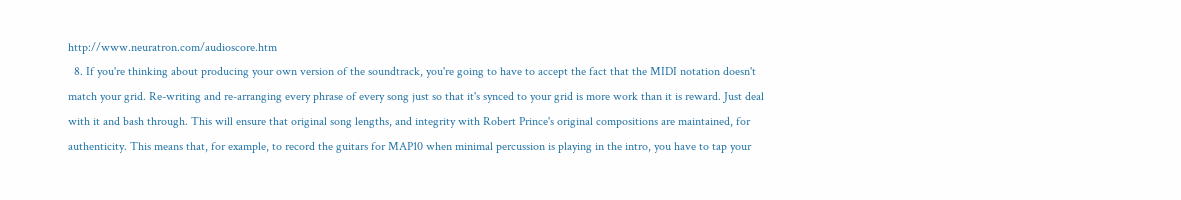http://www.neuratron.com/audioscore.htm
  8. If you're thinking about producing your own version of the soundtrack, you're going to have to accept the fact that the MIDI notation doesn't match your grid. Re-writing and re-arranging every phrase of every song just so that it's synced to your grid is more work than it is reward. Just deal with it and bash through. This will ensure that original song lengths, and integrity with Robert Prince's original compositions are maintained, for authenticity. This means that, for example, to record the guitars for MAP10 when minimal percussion is playing in the intro, you have to tap your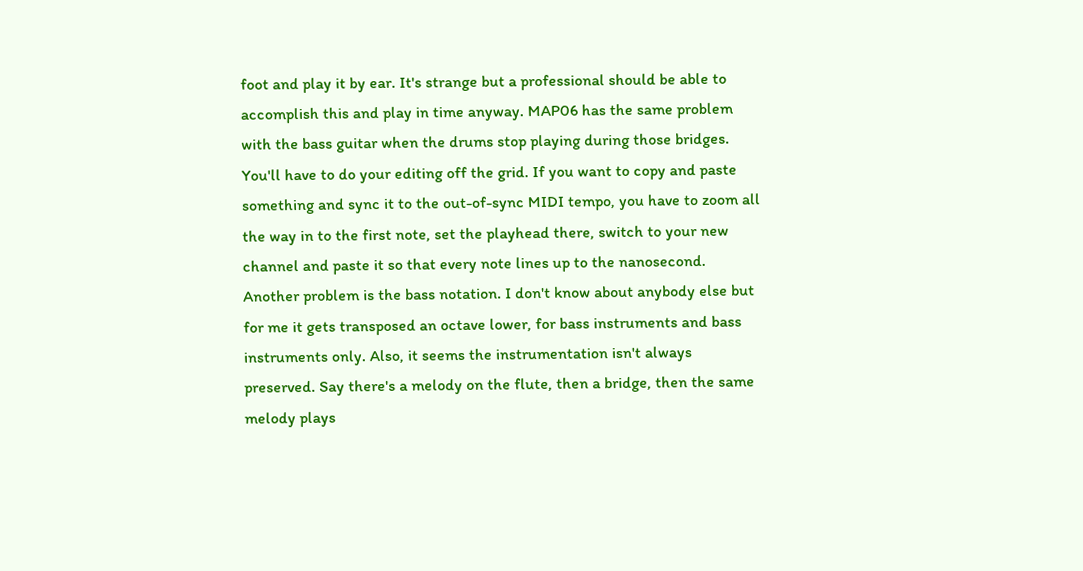foot and play it by ear. It's strange but a professional should be able to accomplish this and play in time anyway. MAP06 has the same problem with the bass guitar when the drums stop playing during those bridges. You'll have to do your editing off the grid. If you want to copy and paste something and sync it to the out-of-sync MIDI tempo, you have to zoom all the way in to the first note, set the playhead there, switch to your new channel and paste it so that every note lines up to the nanosecond. Another problem is the bass notation. I don't know about anybody else but for me it gets transposed an octave lower, for bass instruments and bass instruments only. Also, it seems the instrumentation isn't always preserved. Say there's a melody on the flute, then a bridge, then the same melody plays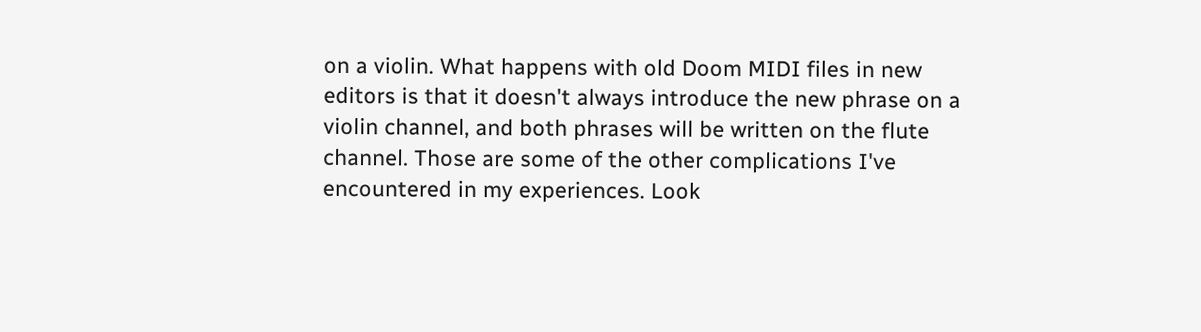on a violin. What happens with old Doom MIDI files in new editors is that it doesn't always introduce the new phrase on a violin channel, and both phrases will be written on the flute channel. Those are some of the other complications I've encountered in my experiences. Look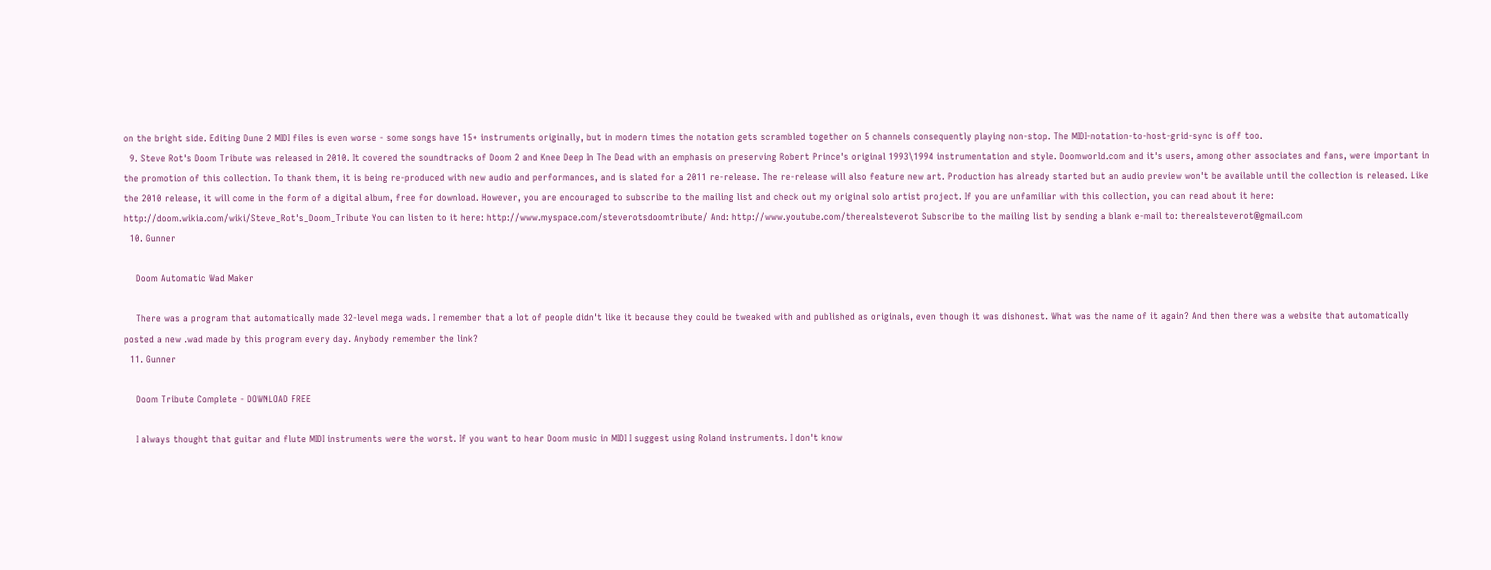on the bright side. Editing Dune 2 MIDI files is even worse - some songs have 15+ instruments originally, but in modern times the notation gets scrambled together on 5 channels consequently playing non-stop. The MIDI-notation-to-host-grid-sync is off too.
  9. Steve Rot's Doom Tribute was released in 2010. It covered the soundtracks of Doom 2 and Knee Deep In The Dead with an emphasis on preserving Robert Prince's original 1993\1994 instrumentation and style. Doomworld.com and it's users, among other associates and fans, were important in the promotion of this collection. To thank them, it is being re-produced with new audio and performances, and is slated for a 2011 re-release. The re-release will also feature new art. Production has already started but an audio preview won't be available until the collection is released. Like the 2010 release, it will come in the form of a digital album, free for download. However, you are encouraged to subscribe to the mailing list and check out my original solo artist project. If you are unfamiliar with this collection, you can read about it here: http://doom.wikia.com/wiki/Steve_Rot's_Doom_Tribute You can listen to it here: http://www.myspace.com/steverotsdoomtribute/ And: http://www.youtube.com/therealsteverot Subscribe to the mailing list by sending a blank e-mail to: therealsteverot@gmail.com
  10. Gunner

    Doom Automatic Wad Maker

    There was a program that automatically made 32-level mega wads. I remember that a lot of people didn't like it because they could be tweaked with and published as originals, even though it was dishonest. What was the name of it again? And then there was a website that automatically posted a new .wad made by this program every day. Anybody remember the link?
  11. Gunner

    Doom Tribute Complete - DOWNLOAD FREE

    I always thought that guitar and flute MIDI instruments were the worst. If you want to hear Doom music in MIDI I suggest using Roland instruments. I don't know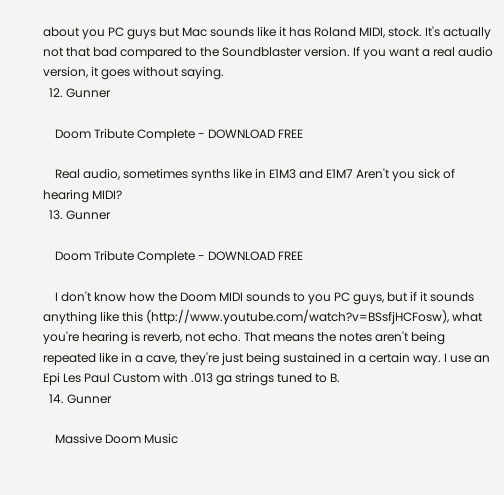about you PC guys but Mac sounds like it has Roland MIDI, stock. It's actually not that bad compared to the Soundblaster version. If you want a real audio version, it goes without saying.
  12. Gunner

    Doom Tribute Complete - DOWNLOAD FREE

    Real audio, sometimes synths like in E1M3 and E1M7 Aren't you sick of hearing MIDI?
  13. Gunner

    Doom Tribute Complete - DOWNLOAD FREE

    I don't know how the Doom MIDI sounds to you PC guys, but if it sounds anything like this (http://www.youtube.com/watch?v=BSsfjHCFosw), what you're hearing is reverb, not echo. That means the notes aren't being repeated like in a cave, they're just being sustained in a certain way. I use an Epi Les Paul Custom with .013 ga strings tuned to B.
  14. Gunner

    Massive Doom Music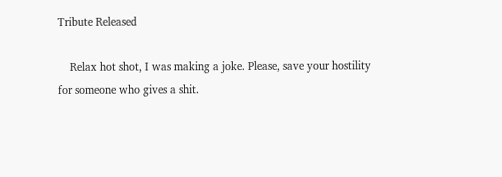Tribute Released

    Relax hot shot, I was making a joke. Please, save your hostility for someone who gives a shit.